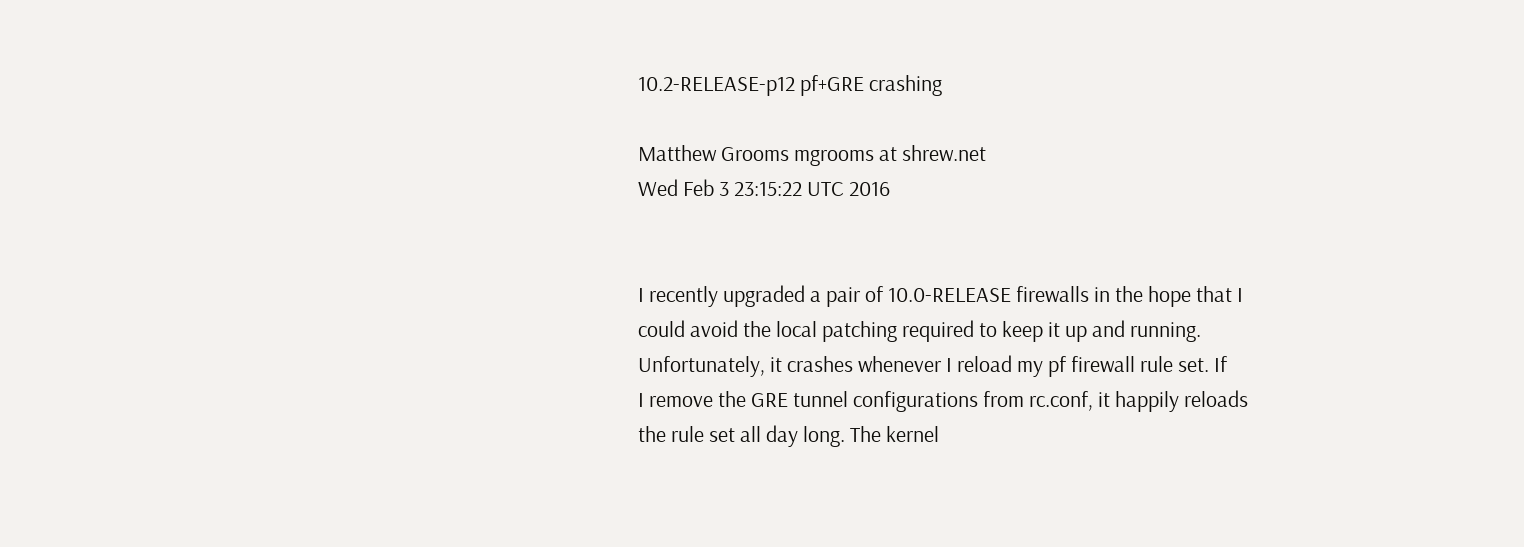10.2-RELEASE-p12 pf+GRE crashing

Matthew Grooms mgrooms at shrew.net
Wed Feb 3 23:15:22 UTC 2016


I recently upgraded a pair of 10.0-RELEASE firewalls in the hope that I
could avoid the local patching required to keep it up and running.
Unfortunately, it crashes whenever I reload my pf firewall rule set. If
I remove the GRE tunnel configurations from rc.conf, it happily reloads
the rule set all day long. The kernel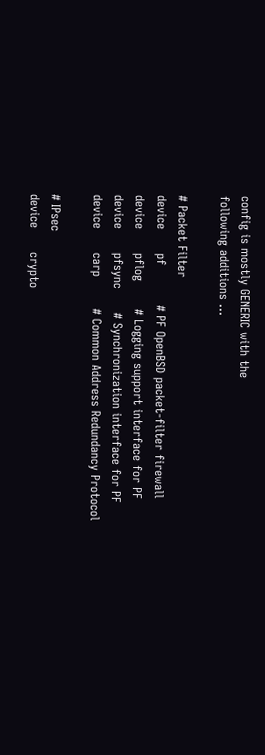config is mostly GENERIC with the
following additions ...

# Packet Filter
device      pf          # PF OpenBSD packet-filter firewall
device      pflog       # Logging support interface for PF
device      pfsync      # Synchronization interface for PF
device      carp        # Common Address Redundancy Protocol

# IPsec
device      crypto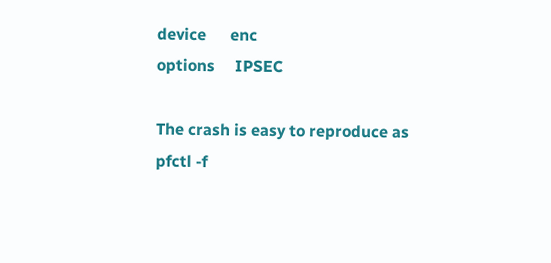device      enc
options     IPSEC

The crash is easy to reproduce as pfctl -f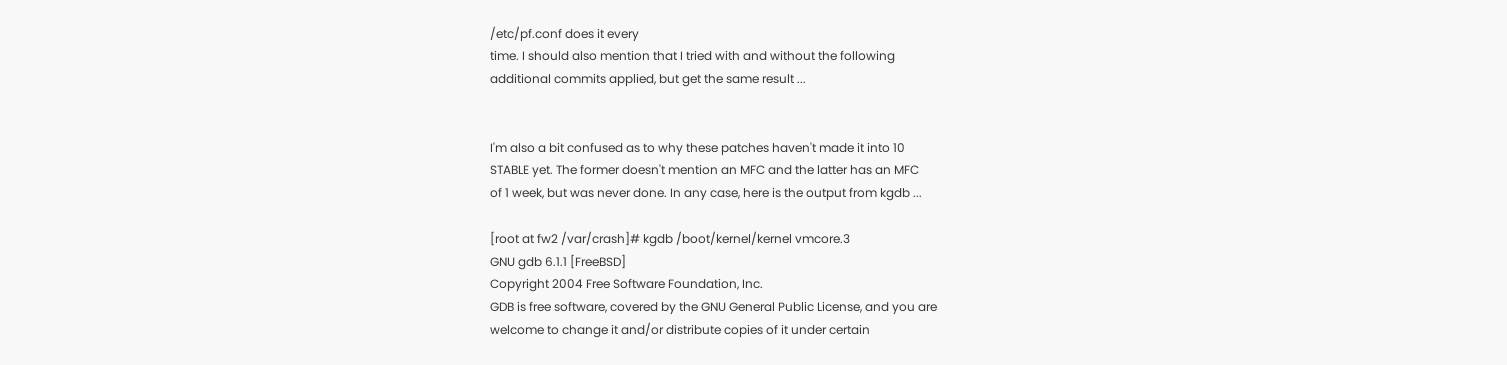/etc/pf.conf does it every
time. I should also mention that I tried with and without the following
additional commits applied, but get the same result ...


I'm also a bit confused as to why these patches haven't made it into 10
STABLE yet. The former doesn't mention an MFC and the latter has an MFC
of 1 week, but was never done. In any case, here is the output from kgdb ...

[root at fw2 /var/crash]# kgdb /boot/kernel/kernel vmcore.3
GNU gdb 6.1.1 [FreeBSD]
Copyright 2004 Free Software Foundation, Inc.
GDB is free software, covered by the GNU General Public License, and you are
welcome to change it and/or distribute copies of it under certain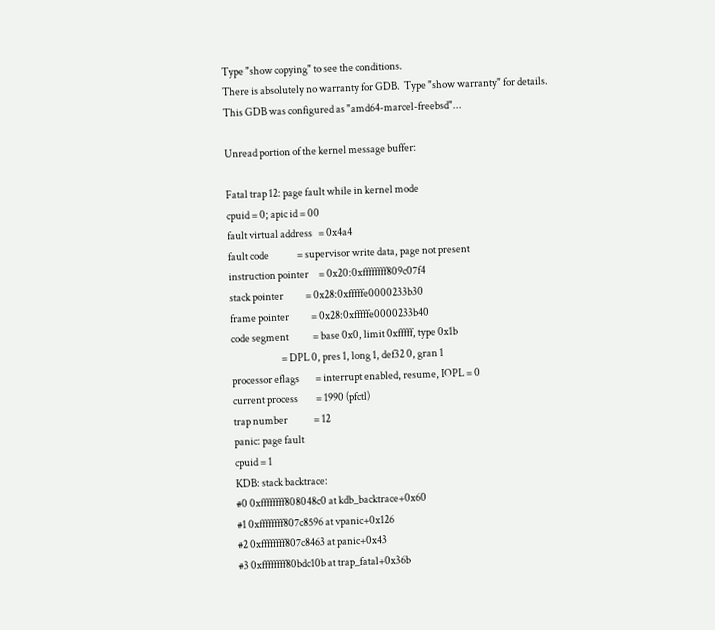Type "show copying" to see the conditions.
There is absolutely no warranty for GDB.  Type "show warranty" for details.
This GDB was configured as "amd64-marcel-freebsd"...

Unread portion of the kernel message buffer:

Fatal trap 12: page fault while in kernel mode
cpuid = 0; apic id = 00
fault virtual address   = 0x4a4
fault code              = supervisor write data, page not present
instruction pointer     = 0x20:0xffffffff809c07f4
stack pointer           = 0x28:0xfffffe0000233b30
frame pointer           = 0x28:0xfffffe0000233b40
code segment            = base 0x0, limit 0xfffff, type 0x1b
                         = DPL 0, pres 1, long 1, def32 0, gran 1
processor eflags        = interrupt enabled, resume, IOPL = 0
current process         = 1990 (pfctl)
trap number             = 12
panic: page fault
cpuid = 1
KDB: stack backtrace:
#0 0xffffffff808048c0 at kdb_backtrace+0x60
#1 0xffffffff807c8596 at vpanic+0x126
#2 0xffffffff807c8463 at panic+0x43
#3 0xffffffff80bdc10b at trap_fatal+0x36b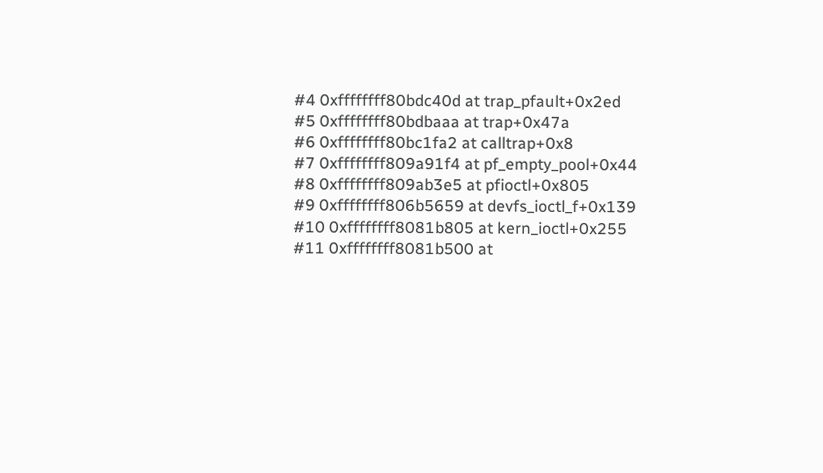#4 0xffffffff80bdc40d at trap_pfault+0x2ed
#5 0xffffffff80bdbaaa at trap+0x47a
#6 0xffffffff80bc1fa2 at calltrap+0x8
#7 0xffffffff809a91f4 at pf_empty_pool+0x44
#8 0xffffffff809ab3e5 at pfioctl+0x805
#9 0xffffffff806b5659 at devfs_ioctl_f+0x139
#10 0xffffffff8081b805 at kern_ioctl+0x255
#11 0xffffffff8081b500 at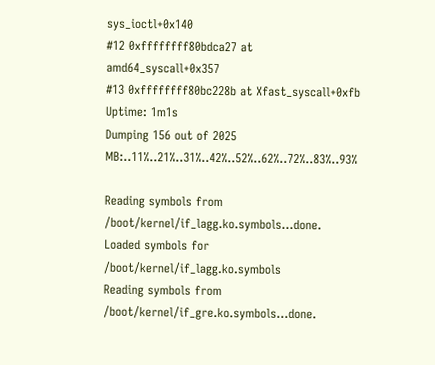sys_ioctl+0x140
#12 0xffffffff80bdca27 at amd64_syscall+0x357
#13 0xffffffff80bc228b at Xfast_syscall+0xfb
Uptime: 1m1s
Dumping 156 out of 2025 MB:..11%..21%..31%..42%..52%..62%..72%..83%..93%

Reading symbols from /boot/kernel/if_lagg.ko.symbols...done.
Loaded symbols for /boot/kernel/if_lagg.ko.symbols
Reading symbols from /boot/kernel/if_gre.ko.symbols...done.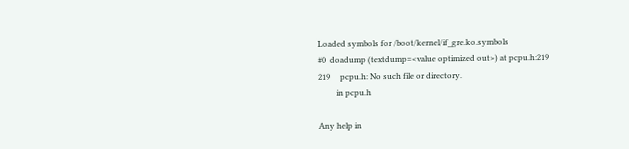Loaded symbols for /boot/kernel/if_gre.ko.symbols
#0  doadump (textdump=<value optimized out>) at pcpu.h:219
219     pcpu.h: No such file or directory.
         in pcpu.h

Any help in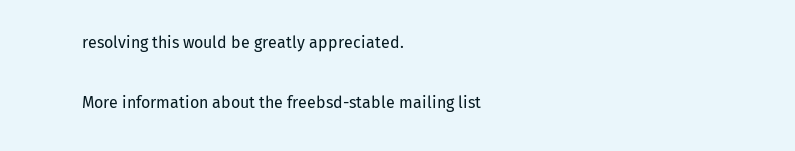resolving this would be greatly appreciated.


More information about the freebsd-stable mailing list